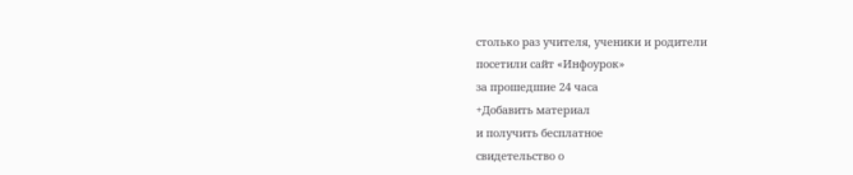столько раз учителя, ученики и родители
посетили сайт «Инфоурок»
за прошедшие 24 часа
+Добавить материал
и получить бесплатное
свидетельство о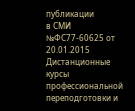публикации
в СМИ №ФС77-60625 от 20.01.2015
Дистанционные курсы профессиональной переподготовки и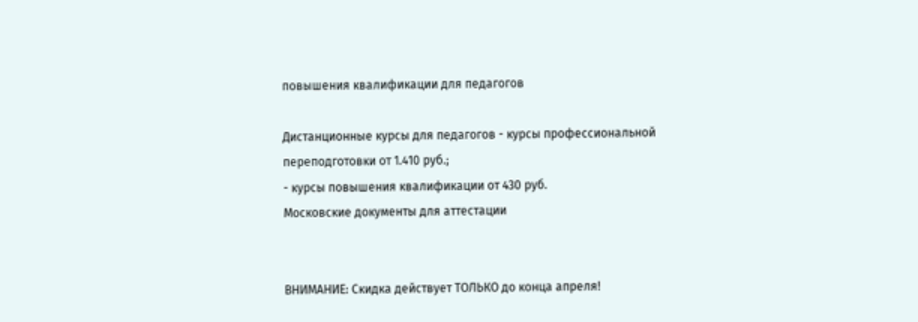повышения квалификации для педагогов

Дистанционные курсы для педагогов - курсы профессиональной переподготовки от 1.410 руб.;
- курсы повышения квалификации от 430 руб.
Московские документы для аттестации


ВНИМАНИЕ: Скидка действует ТОЛЬКО до конца апреля!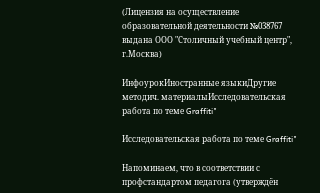(Лицензия на осуществление образовательной деятельности №038767 выдана ООО "Столичный учебный центр", г.Москва)

ИнфоурокИностранные языкиДругие методич. материалыИсследовательская работа по теме Graffiti"

Исследовательская работа по теме Graffiti"

Напоминаем, что в соответствии с профстандартом педагога (утверждён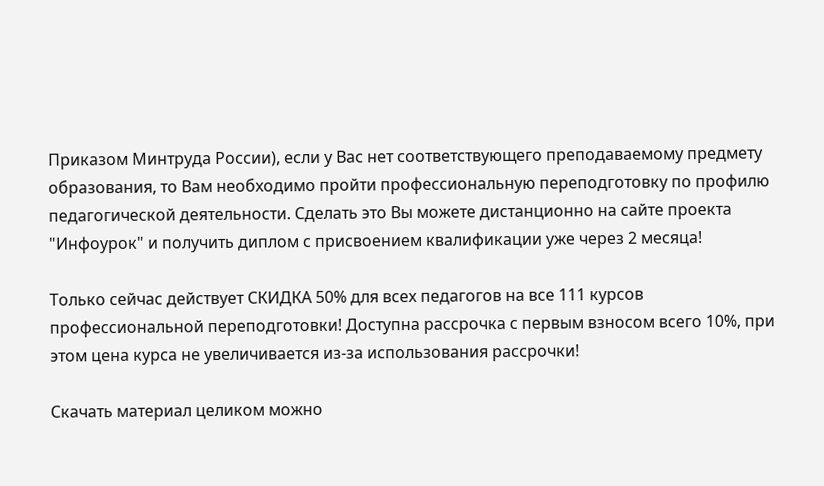Приказом Минтруда России), если у Вас нет соответствующего преподаваемому предмету образования, то Вам необходимо пройти профессиональную переподготовку по профилю педагогической деятельности. Сделать это Вы можете дистанционно на сайте проекта "Инфоурок" и получить диплом с присвоением квалификации уже через 2 месяца!

Только сейчас действует СКИДКА 50% для всех педагогов на все 111 курсов профессиональной переподготовки! Доступна рассрочка с первым взносом всего 10%, при этом цена курса не увеличивается из-за использования рассрочки!

Скачать материал целиком можно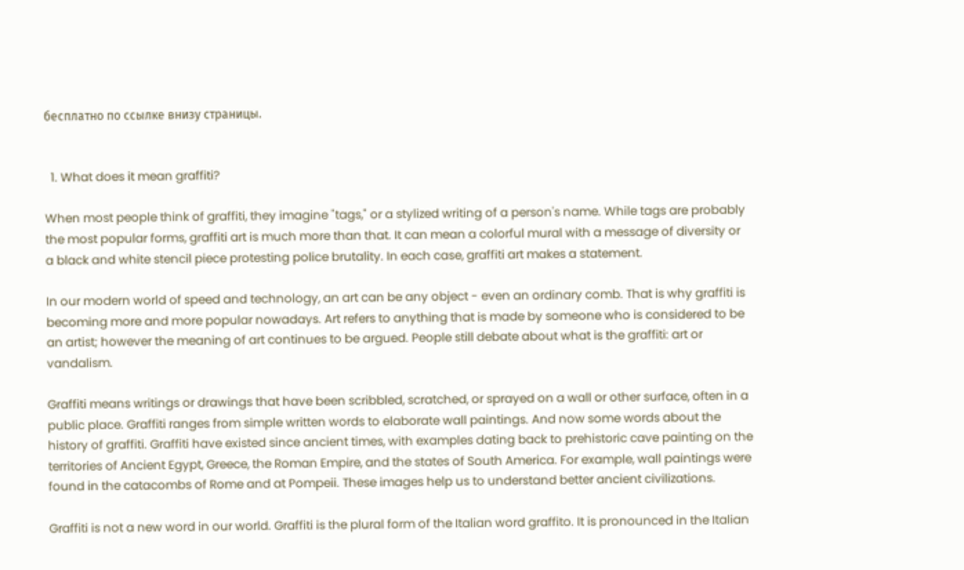бесплатно по ссылке внизу страницы.


  1. What does it mean graffiti?

When most people think of graffiti, they imagine "tags," or a stylized writing of a person's name. While tags are probably the most popular forms, graffiti art is much more than that. It can mean a colorful mural with a message of diversity or a black and white stencil piece protesting police brutality. In each case, graffiti art makes a statement.

In our modern world of speed and technology, an art can be any object - even an ordinary comb. That is why graffiti is becoming more and more popular nowadays. Art refers to anything that is made by someone who is considered to be an artist; however the meaning of art continues to be argued. People still debate about what is the graffiti: art or vandalism.

Graffiti means writings or drawings that have been scribbled, scratched, or sprayed on a wall or other surface, often in a public place. Graffiti ranges from simple written words to elaborate wall paintings. And now some words about the history of graffiti. Graffiti have existed since ancient times, with examples dating back to prehistoric cave painting on the territories of Ancient Egypt, Greece, the Roman Empire, and the states of South America. For example, wall paintings were found in the catacombs of Rome and at Pompeii. These images help us to understand better ancient civilizations.

Graffiti is not a new word in our world. Graffiti is the plural form of the Italian word graffito. It is pronounced in the Italian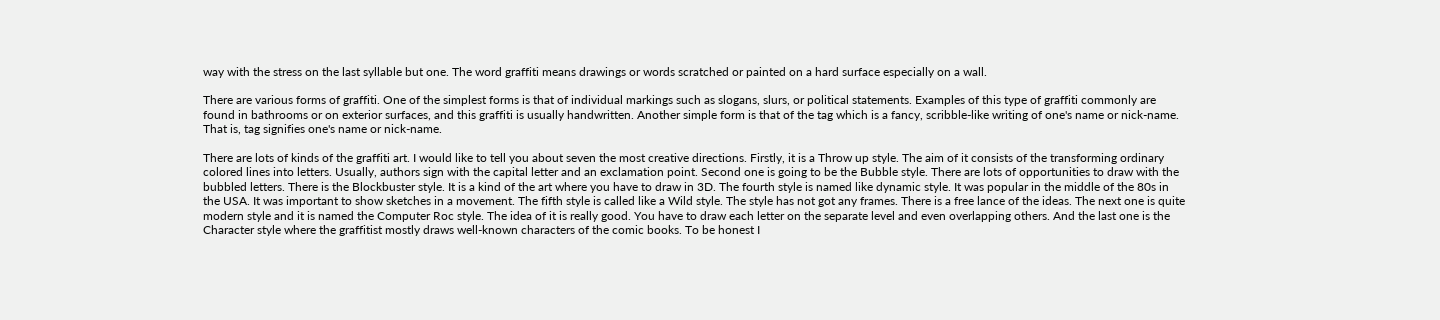way with the stress on the last syllable but one. The word graffiti means drawings or words scratched or painted on a hard surface especially on a wall.

There are various forms of graffiti. One of the simplest forms is that of individual markings such as slogans, slurs, or political statements. Examples of this type of graffiti commonly are found in bathrooms or on exterior surfaces, and this graffiti is usually handwritten. Another simple form is that of the tag which is a fancy, scribble-like writing of one's name or nick-name. That is, tag signifies one's name or nick-name.

There are lots of kinds of the graffiti art. I would like to tell you about seven the most creative directions. Firstly, it is a Throw up style. The aim of it consists of the transforming ordinary colored lines into letters. Usually, authors sign with the capital letter and an exclamation point. Second one is going to be the Bubble style. There are lots of opportunities to draw with the bubbled letters. There is the Blockbuster style. It is a kind of the art where you have to draw in 3D. The fourth style is named like dynamic style. It was popular in the middle of the 80s in the USA. It was important to show sketches in a movement. The fifth style is called like a Wild style. The style has not got any frames. There is a free lance of the ideas. The next one is quite modern style and it is named the Computer Roc style. The idea of it is really good. You have to draw each letter on the separate level and even overlapping others. And the last one is the Character style where the graffitist mostly draws well-known characters of the comic books. To be honest I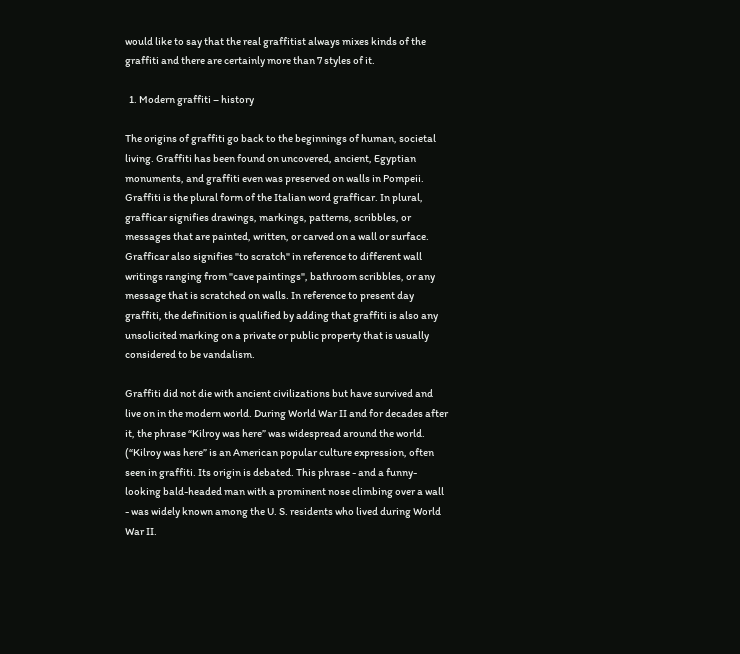would like to say that the real graffitist always mixes kinds of the graffiti and there are certainly more than 7 styles of it.

  1. Modern graffiti – history

The origins of graffiti go back to the beginnings of human, societal living. Graffiti has been found on uncovered, ancient, Egyptian monuments, and graffiti even was preserved on walls in Pompeii. Graffiti is the plural form of the Italian word grafficar. In plural, grafficar signifies drawings, markings, patterns, scribbles, or messages that are painted, written, or carved on a wall or surface. Grafficar also signifies "to scratch" in reference to different wall writings ranging from "cave paintings", bathroom scribbles, or any message that is scratched on walls. In reference to present day graffiti, the definition is qualified by adding that graffiti is also any unsolicited marking on a private or public property that is usually considered to be vandalism.

Graffiti did not die with ancient civilizations but have survived and live on in the modern world. During World War II and for decades after it, the phrase “Kilroy was here” was widespread around the world. (“Kilroy was here” is an American popular culture expression, often seen in graffiti. Its origin is debated. This phrase - and a funny-looking bald-headed man with a prominent nose climbing over a wall - was widely known among the U. S. residents who lived during World War II.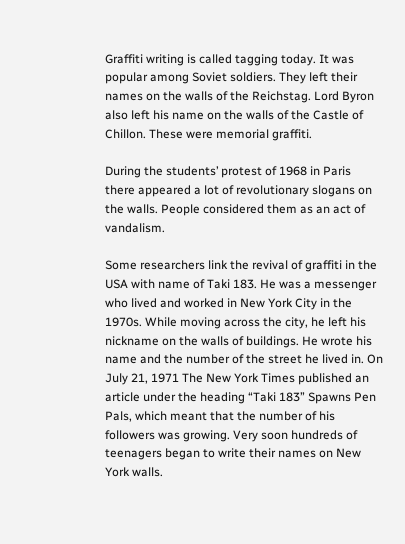Graffiti writing is called tagging today. It was popular among Soviet soldiers. They left their names on the walls of the Reichstag. Lord Byron also left his name on the walls of the Castle of Chillon. These were memorial graffiti.

During the students’ protest of 1968 in Paris there appeared a lot of revolutionary slogans on the walls. People considered them as an act of vandalism.

Some researchers link the revival of graffiti in the USA with name of Taki 183. He was a messenger who lived and worked in New York City in the 1970s. While moving across the city, he left his nickname on the walls of buildings. He wrote his name and the number of the street he lived in. On July 21, 1971 The New York Times published an article under the heading “Taki 183” Spawns Pen Pals, which meant that the number of his followers was growing. Very soon hundreds of teenagers began to write their names on New York walls.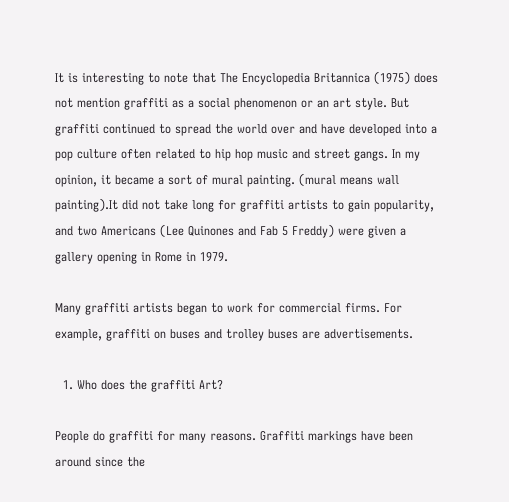It is interesting to note that The Encyclopedia Britannica (1975) does not mention graffiti as a social phenomenon or an art style. But graffiti continued to spread the world over and have developed into a pop culture often related to hip hop music and street gangs. In my opinion, it became a sort of mural painting. (mural means wall painting).It did not take long for graffiti artists to gain popularity, and two Americans (Lee Quinones and Fab 5 Freddy) were given a gallery opening in Rome in 1979.

Many graffiti artists began to work for commercial firms. For example, graffiti on buses and trolley buses are advertisements.

  1. Who does the graffiti Art?

People do graffiti for many reasons. Graffiti markings have been around since the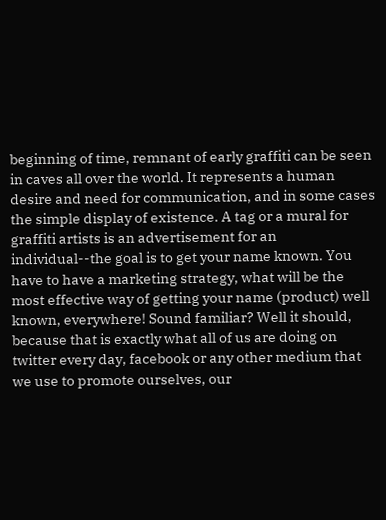beginning of time, remnant of early graffiti can be seen in caves all over the world. It represents a human desire and need for communication, and in some cases the simple display of existence. A tag or a mural for graffiti artists is an advertisement for an individual--the goal is to get your name known. You have to have a marketing strategy, what will be the most effective way of getting your name (product) well known, everywhere! Sound familiar? Well it should, because that is exactly what all of us are doing on twitter every day, facebook or any other medium that we use to promote ourselves, our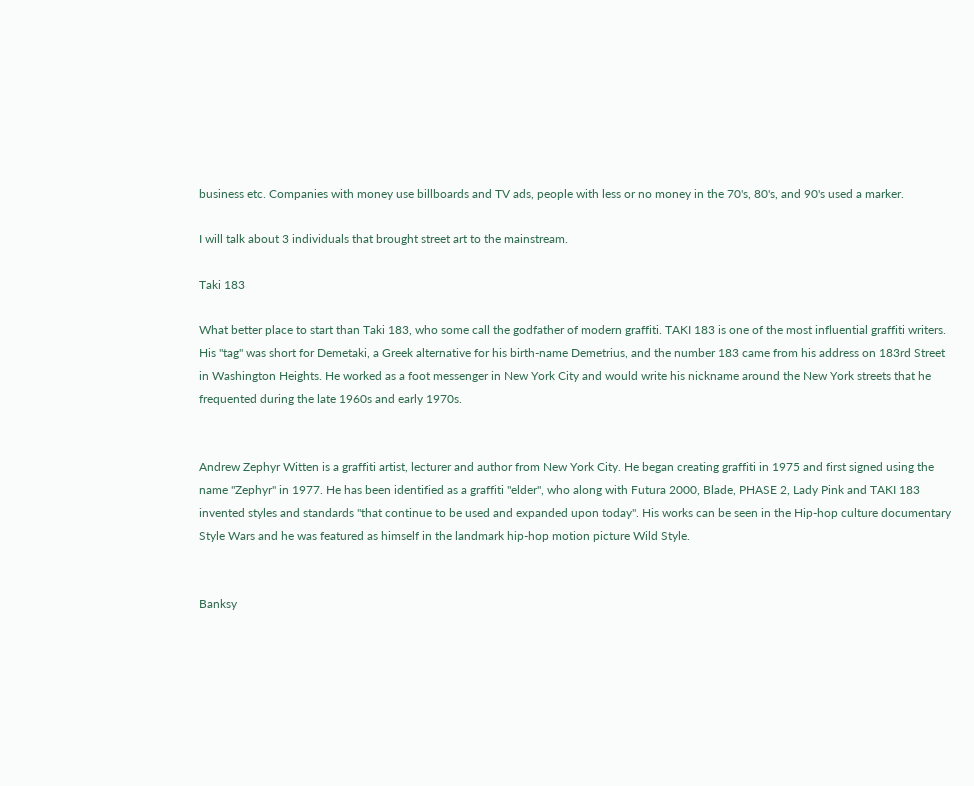business etc. Companies with money use billboards and TV ads, people with less or no money in the 70's, 80's, and 90's used a marker.

I will talk about 3 individuals that brought street art to the mainstream.

Taki 183

What better place to start than Taki 183, who some call the godfather of modern graffiti. TAKI 183 is one of the most influential graffiti writers. His "tag" was short for Demetaki, a Greek alternative for his birth-name Demetrius, and the number 183 came from his address on 183rd Street in Washington Heights. He worked as a foot messenger in New York City and would write his nickname around the New York streets that he frequented during the late 1960s and early 1970s.


Andrew Zephyr Witten is a graffiti artist, lecturer and author from New York City. He began creating graffiti in 1975 and first signed using the name "Zephyr" in 1977. He has been identified as a graffiti "elder", who along with Futura 2000, Blade, PHASE 2, Lady Pink and TAKI 183 invented styles and standards "that continue to be used and expanded upon today". His works can be seen in the Hip-hop culture documentary Style Wars and he was featured as himself in the landmark hip-hop motion picture Wild Style.


Banksy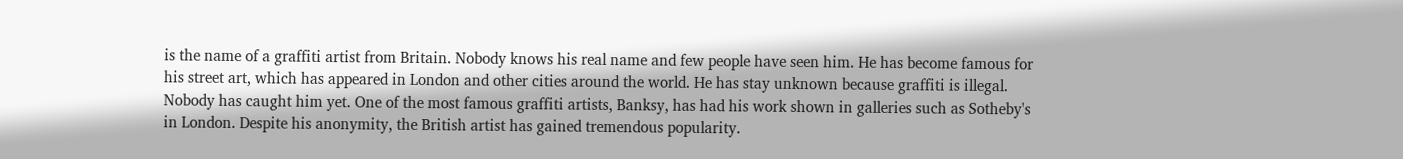is the name of a graffiti artist from Britain. Nobody knows his real name and few people have seen him. He has become famous for his street art, which has appeared in London and other cities around the world. He has stay unknown because graffiti is illegal. Nobody has caught him yet. One of the most famous graffiti artists, Banksy, has had his work shown in galleries such as Sotheby's in London. Despite his anonymity, the British artist has gained tremendous popularity.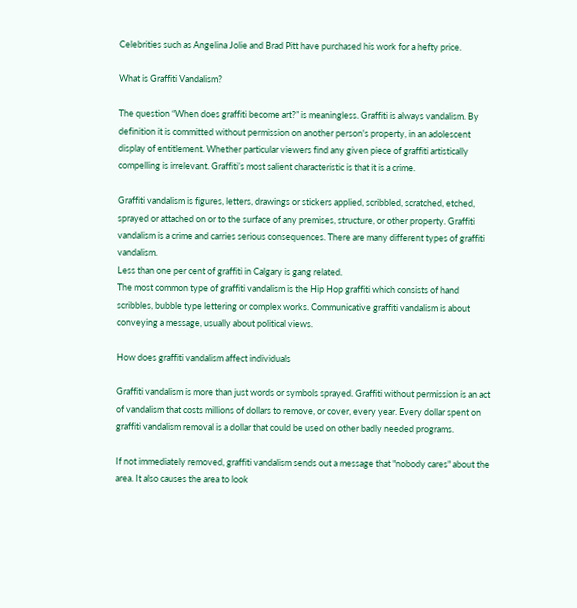Celebrities such as Angelina Jolie and Brad Pitt have purchased his work for a hefty price.

What is Graffiti Vandalism?

The question “When does graffiti become art?” is meaningless. Graffiti is always vandalism. By definition it is committed without permission on another person's property, in an adolescent display of entitlement. Whether particular viewers find any given piece of graffiti artistically compelling is irrelevant. Graffiti’s most salient characteristic is that it is a crime.

Graffiti vandalism is figures, letters, drawings or stickers applied, scribbled, scratched, etched, sprayed or attached on or to the surface of any premises, structure, or other property. Graffiti vandalism is a crime and carries serious consequences. There are many different types of graffiti vandalism.
Less than one per cent of graffiti in Calgary is gang related.
The most common type of graffiti vandalism is the Hip Hop graffiti which consists of hand scribbles, bubble type lettering or complex works. Communicative graffiti vandalism is about conveying a message, usually about political views.

How does graffiti vandalism affect individuals

Graffiti vandalism is more than just words or symbols sprayed. Graffiti without permission is an act of vandalism that costs millions of dollars to remove, or cover, every year. Every dollar spent on graffiti vandalism removal is a dollar that could be used on other badly needed programs.

If not immediately removed, graffiti vandalism sends out a message that "nobody cares" about the area. It also causes the area to look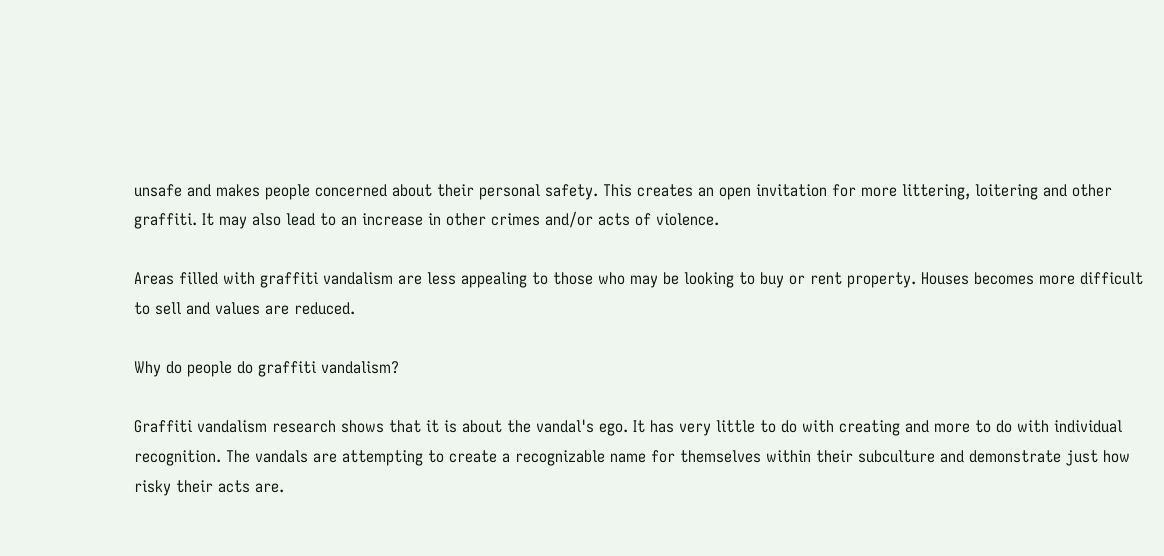unsafe and makes people concerned about their personal safety. This creates an open invitation for more littering, loitering and other graffiti. It may also lead to an increase in other crimes and/or acts of violence.

Areas filled with graffiti vandalism are less appealing to those who may be looking to buy or rent property. Houses becomes more difficult to sell and values are reduced.

Why do people do graffiti vandalism?

Graffiti vandalism research shows that it is about the vandal's ego. It has very little to do with creating and more to do with individual recognition. The vandals are attempting to create a recognizable name for themselves within their subculture and demonstrate just how risky their acts are.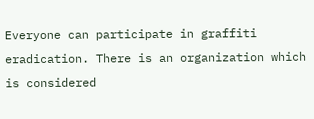Everyone can participate in graffiti eradication. There is an organization which is considered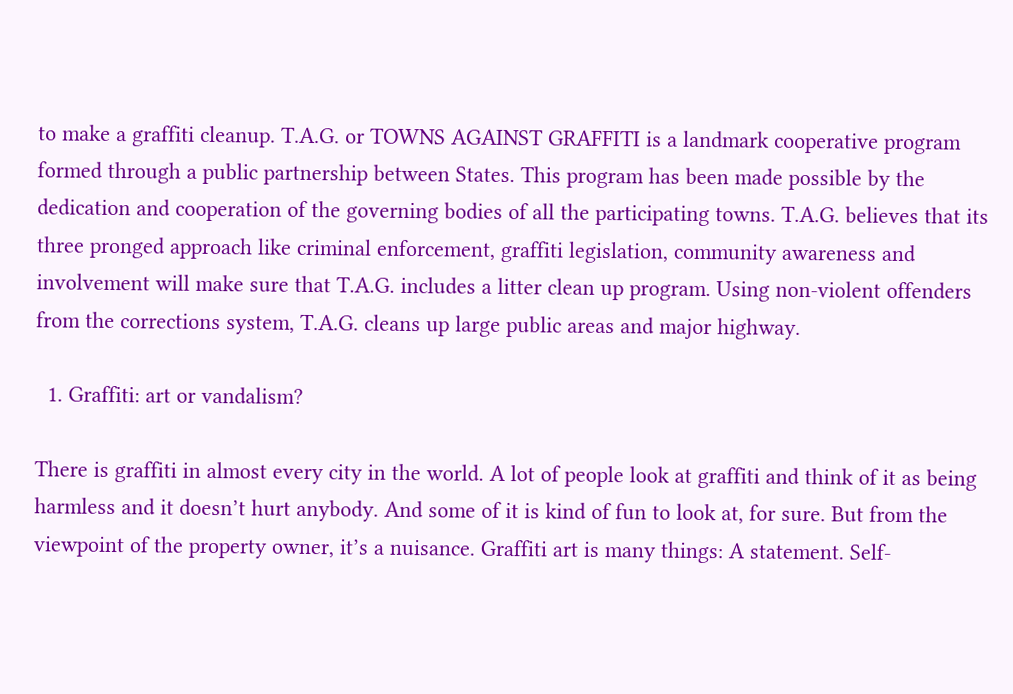to make a graffiti cleanup. T.A.G. or TOWNS AGAINST GRAFFITI is a landmark cooperative program formed through a public partnership between States. This program has been made possible by the dedication and cooperation of the governing bodies of all the participating towns. T.A.G. believes that its three pronged approach like criminal enforcement, graffiti legislation, community awareness and involvement will make sure that T.A.G. includes a litter clean up program. Using non-violent offenders from the corrections system, T.A.G. cleans up large public areas and major highway.

  1. Graffiti: art or vandalism?

There is graffiti in almost every city in the world. A lot of people look at graffiti and think of it as being harmless and it doesn’t hurt anybody. And some of it is kind of fun to look at, for sure. But from the viewpoint of the property owner, it’s a nuisance. Graffiti art is many things: A statement. Self-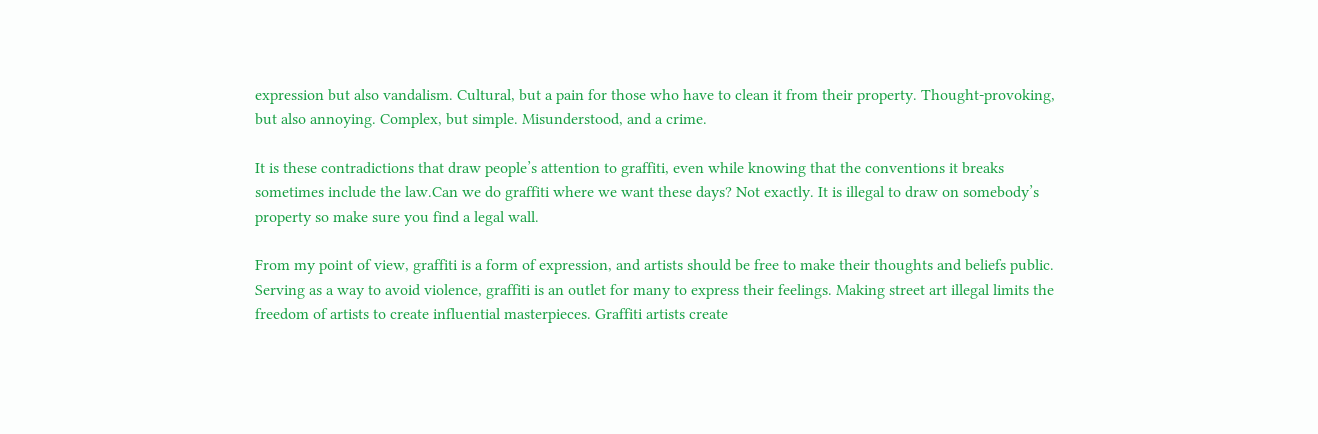expression but also vandalism. Cultural, but a pain for those who have to clean it from their property. Thought-provoking, but also annoying. Complex, but simple. Misunderstood, and a crime.

It is these contradictions that draw people’s attention to graffiti, even while knowing that the conventions it breaks sometimes include the law.Can we do graffiti where we want these days? Not exactly. It is illegal to draw on somebody’s property so make sure you find a legal wall.

From my point of view, graffiti is a form of expression, and artists should be free to make their thoughts and beliefs public. Serving as a way to avoid violence, graffiti is an outlet for many to express their feelings. Making street art illegal limits the freedom of artists to create influential masterpieces. Graffiti artists create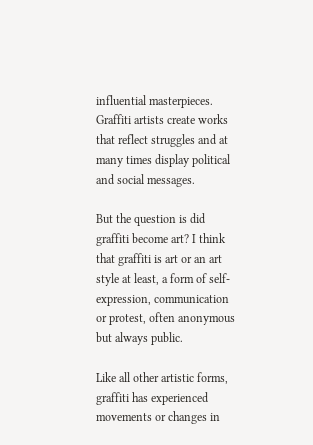influential masterpieces. Graffiti artists create works that reflect struggles and at many times display political and social messages.

But the question is did graffiti become art? I think that graffiti is art or an art style at least, a form of self-expression, communication or protest, often anonymous but always public.

Like all other artistic forms, graffiti has experienced movements or changes in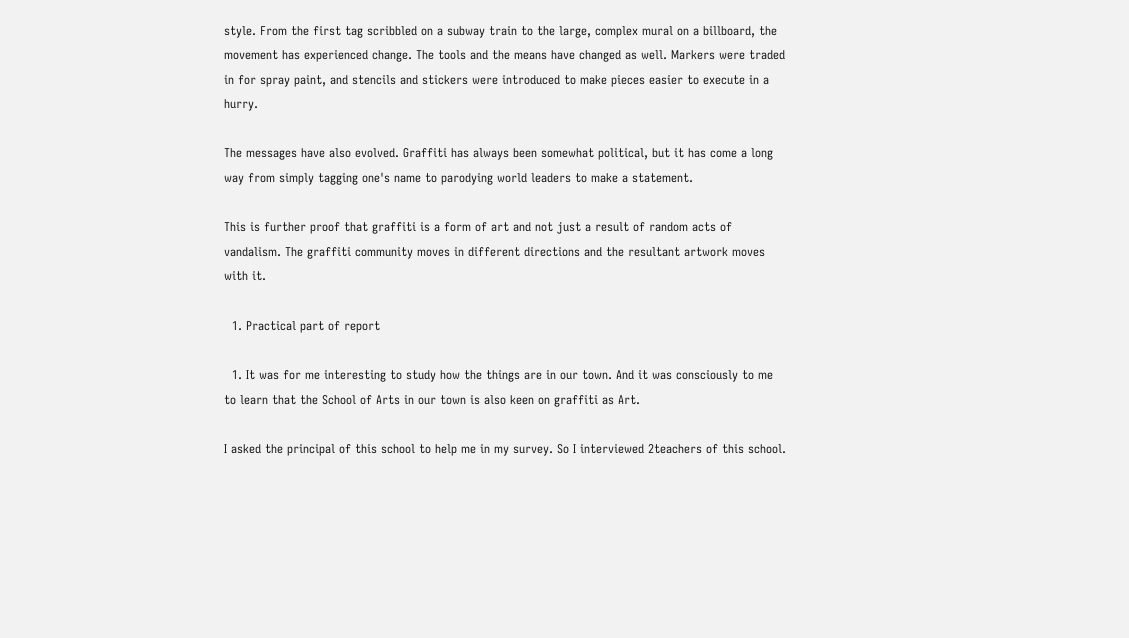style. From the first tag scribbled on a subway train to the large, complex mural on a billboard, the movement has experienced change. The tools and the means have changed as well. Markers were traded in for spray paint, and stencils and stickers were introduced to make pieces easier to execute in a hurry.

The messages have also evolved. Graffiti has always been somewhat political, but it has come a long way from simply tagging one's name to parodying world leaders to make a statement.

This is further proof that graffiti is a form of art and not just a result of random acts of vandalism. The graffiti community moves in different directions and the resultant artwork moves with it.

  1. Practical part of report

  1. It was for me interesting to study how the things are in our town. And it was consciously to me to learn that the School of Arts in our town is also keen on graffiti as Art.

I asked the principal of this school to help me in my survey. So I interviewed 2teachers of this school.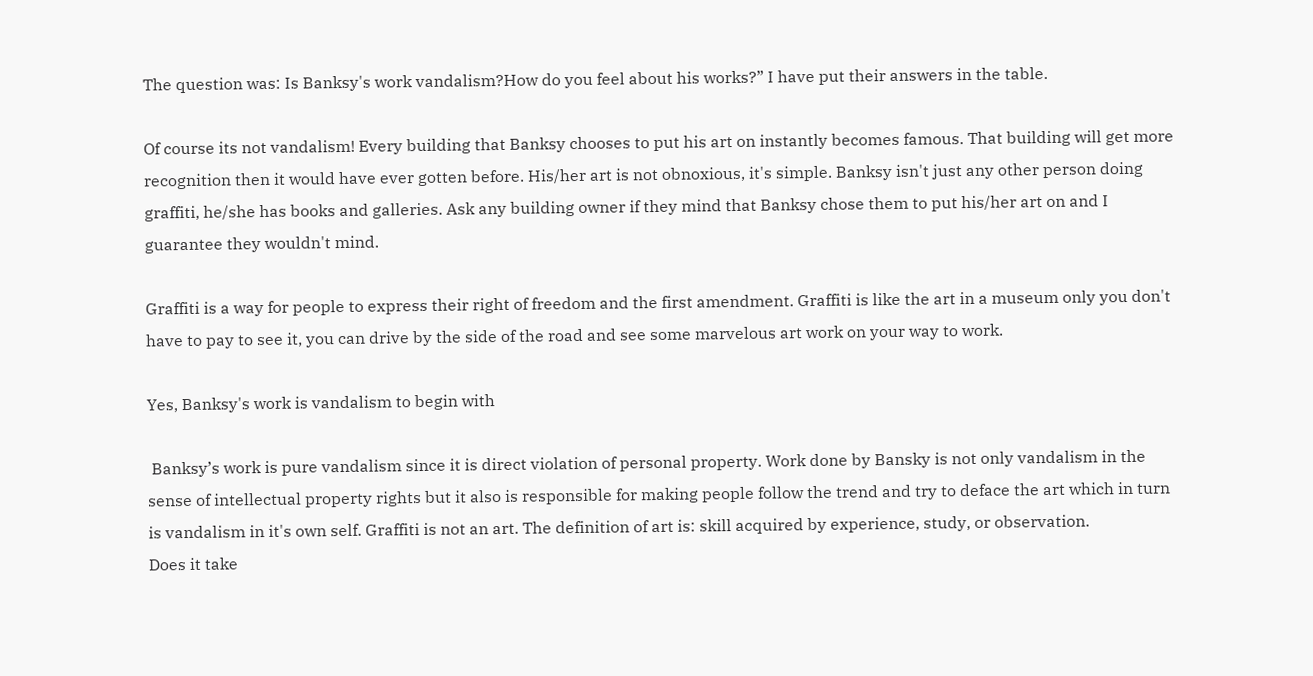The question was: Is Banksy's work vandalism?How do you feel about his works?” I have put their answers in the table.

Of course its not vandalism! Every building that Banksy chooses to put his art on instantly becomes famous. That building will get more recognition then it would have ever gotten before. His/her art is not obnoxious, it's simple. Banksy isn't just any other person doing graffiti, he/she has books and galleries. Ask any building owner if they mind that Banksy chose them to put his/her art on and I guarantee they wouldn't mind.

Graffiti is a way for people to express their right of freedom and the first amendment. Graffiti is like the art in a museum only you don't have to pay to see it, you can drive by the side of the road and see some marvelous art work on your way to work.

Yes, Banksy's work is vandalism to begin with

 Banksy’s work is pure vandalism since it is direct violation of personal property. Work done by Bansky is not only vandalism in the sense of intellectual property rights but it also is responsible for making people follow the trend and try to deface the art which in turn is vandalism in it's own self. Graffiti is not an art. The definition of art is: skill acquired by experience, study, or observation.
Does it take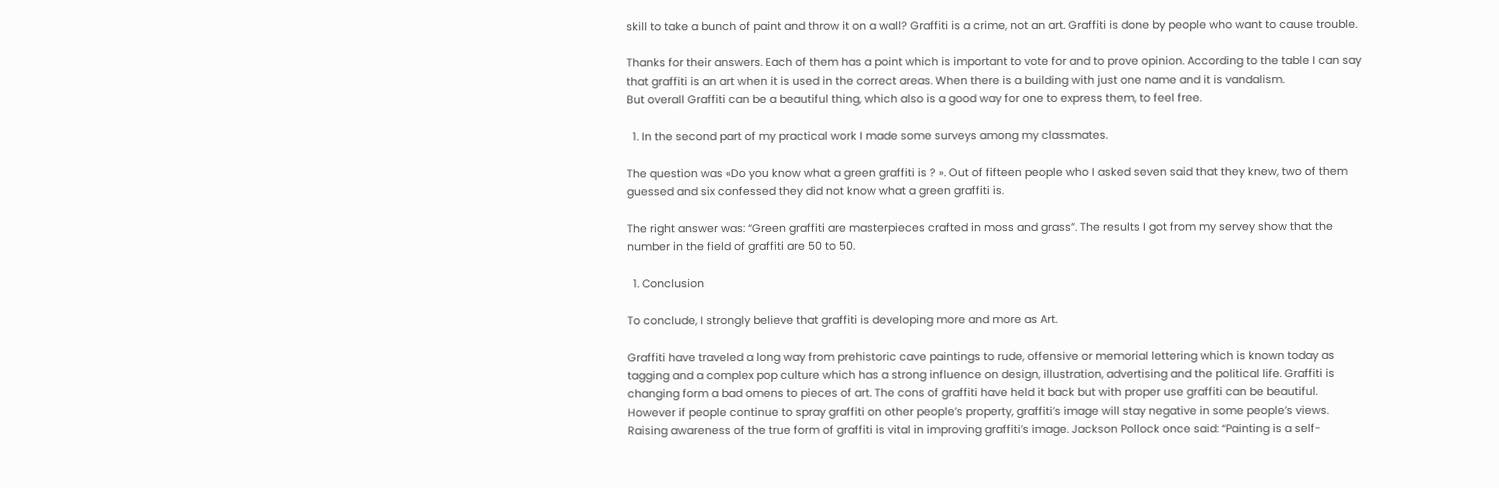skill to take a bunch of paint and throw it on a wall? Graffiti is a crime, not an art. Graffiti is done by people who want to cause trouble.

Thanks for their answers. Each of them has a point which is important to vote for and to prove opinion. According to the table I can say that graffiti is an art when it is used in the correct areas. When there is a building with just one name and it is vandalism.
But overall Graffiti can be a beautiful thing, which also is a good way for one to express them, to feel free.

  1. In the second part of my practical work I made some surveys among my classmates.

The question was «Do you know what a green graffiti is ? ». Out of fifteen people who I asked seven said that they knew, two of them guessed and six confessed they did not know what a green graffiti is.

The right answer was: “Green graffiti are masterpieces crafted in moss and grass”. The results I got from my servey show that the number in the field of graffiti are 50 to 50.

  1. Conclusion

To conclude, I strongly believe that graffiti is developing more and more as Art.

Graffiti have traveled a long way from prehistoric cave paintings to rude, offensive or memorial lettering which is known today as tagging and a complex pop culture which has a strong influence on design, illustration, advertising and the political life. Graffiti is changing form a bad omens to pieces of art. The cons of graffiti have held it back but with proper use graffiti can be beautiful. However if people continue to spray graffiti on other people’s property, graffiti’s image will stay negative in some people’s views. Raising awareness of the true form of graffiti is vital in improving graffiti’s image. Jackson Pollock once said: “Painting is a self-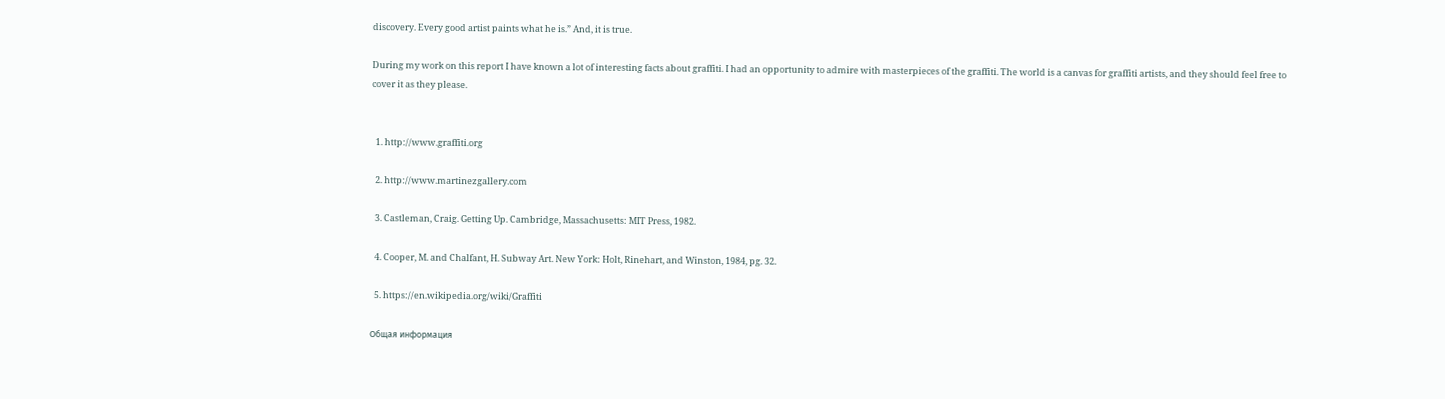discovery. Every good artist paints what he is.” And, it is true.

During my work on this report I have known a lot of interesting facts about graffiti. I had an opportunity to admire with masterpieces of the graffiti. The world is a canvas for graffiti artists, and they should feel free to cover it as they please.


  1. http://www.graffiti.org

  2. http://www.martinezgallery.com

  3. Castleman, Craig. Getting Up. Cambridge, Massachusetts: MIT Press, 1982.

  4. Cooper, M. and Chalfant, H. Subway Art. New York: Holt, Rinehart, and Winston, 1984, pg. 32.

  5. https://en.wikipedia.org/wiki/Graffiti

Общая информация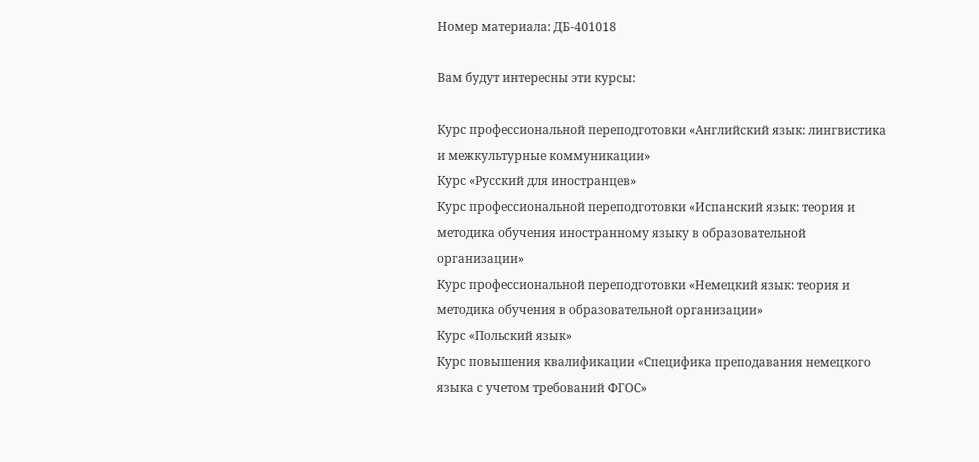Номер материала: ДБ-401018

Вам будут интересны эти курсы:

Курс профессиональной переподготовки «Английский язык: лингвистика и межкультурные коммуникации»
Курс «Русский для иностранцев»
Курс профессиональной переподготовки «Испанский язык: теория и методика обучения иностранному языку в образовательной организации»
Курс профессиональной переподготовки «Немецкий язык: теория и методика обучения в образовательной организации»
Курс «Польский язык»
Курс повышения квалификации «Специфика преподавания немецкого языка с учетом требований ФГОС»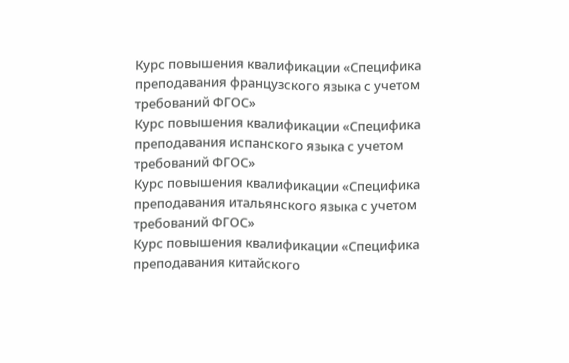Курс повышения квалификации «Специфика преподавания французского языка с учетом требований ФГОС»
Курс повышения квалификации «Специфика преподавания испанского языка с учетом требований ФГОС»
Курс повышения квалификации «Специфика преподавания итальянского языка с учетом требований ФГОС»
Курс повышения квалификации «Специфика преподавания китайского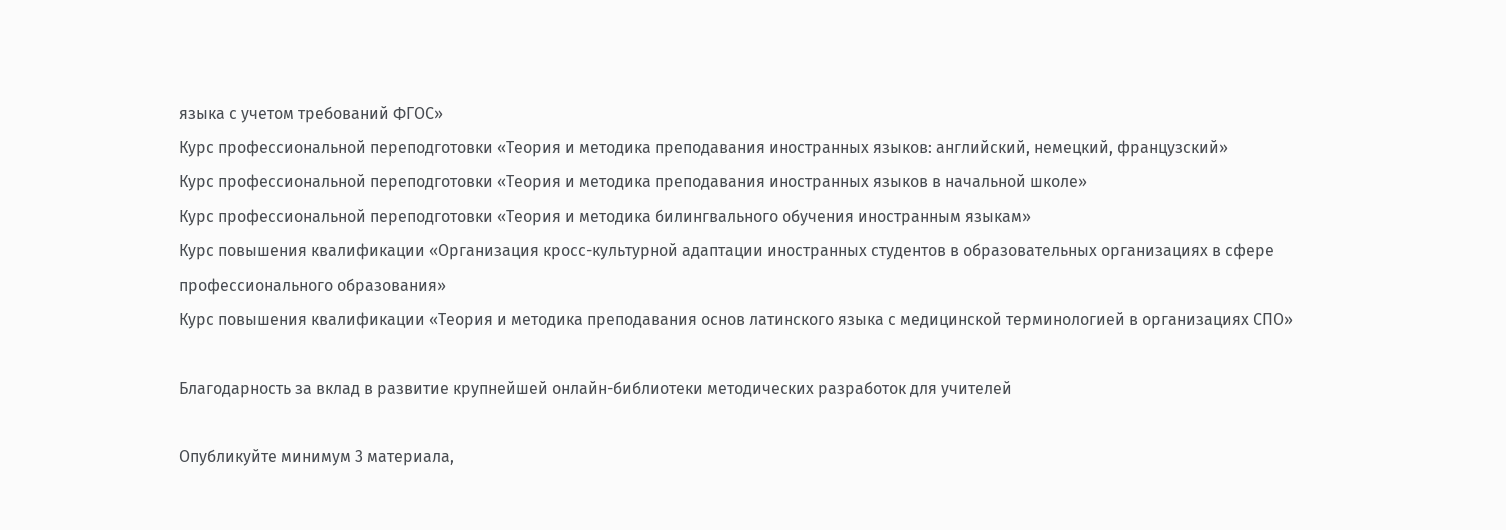языка с учетом требований ФГОС»
Курс профессиональной переподготовки «Теория и методика преподавания иностранных языков: английский, немецкий, французский»
Курс профессиональной переподготовки «Теория и методика преподавания иностранных языков в начальной школе»
Курс профессиональной переподготовки «Теория и методика билингвального обучения иноcтранным языкам»
Курс повышения квалификации «Организация кросс-культурной адаптации иностранных студентов в образовательных организациях в сфере профессионального образования»
Курс повышения квалификации «Теория и методика преподавания основ латинского языка с медицинской терминологией в организациях СПО»

Благодарность за вклад в развитие крупнейшей онлайн-библиотеки методических разработок для учителей

Опубликуйте минимум 3 материала,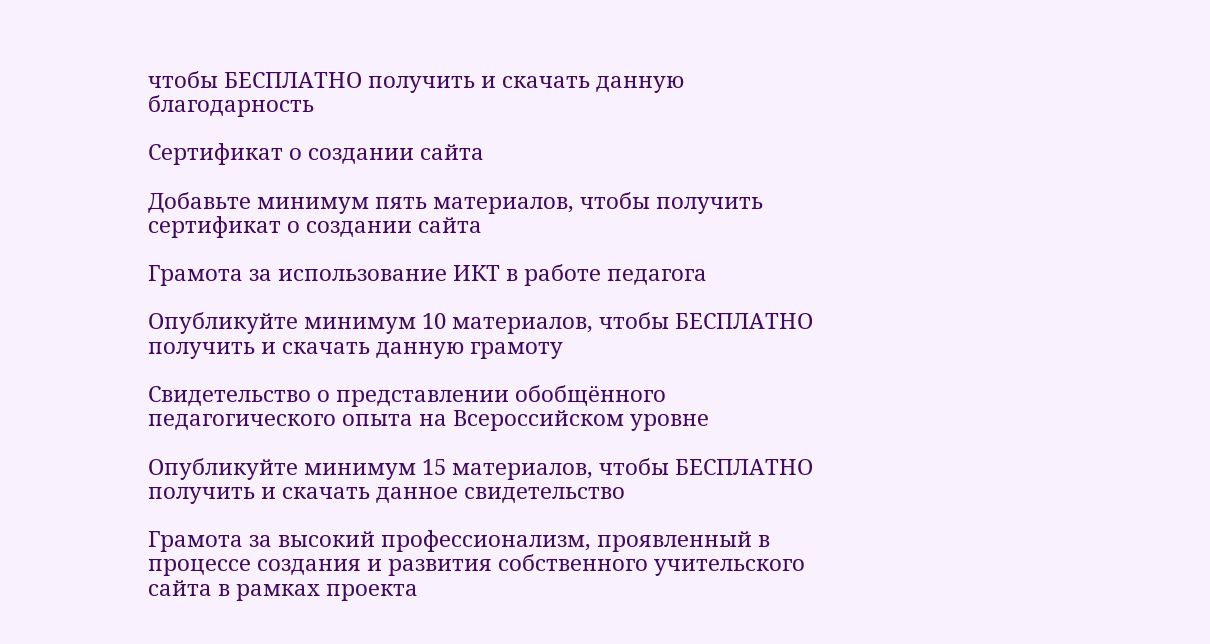чтобы БЕСПЛАТНО получить и скачать данную благодарность

Сертификат о создании сайта

Добавьте минимум пять материалов, чтобы получить сертификат о создании сайта

Грамота за использование ИКТ в работе педагога

Опубликуйте минимум 10 материалов, чтобы БЕСПЛАТНО получить и скачать данную грамоту

Свидетельство о представлении обобщённого педагогического опыта на Всероссийском уровне

Опубликуйте минимум 15 материалов, чтобы БЕСПЛАТНО получить и скачать данное cвидетельство

Грамота за высокий профессионализм, проявленный в процессе создания и развития собственного учительского сайта в рамках проекта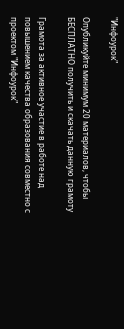"Инфоурок"

Опубликуйте минимум 20 материалов, чтобы БЕСПЛАТНО получить и скачать данную грамоту

Грамота за активное участие в работе над повышением качества образования совместно с проектом "Инфоурок"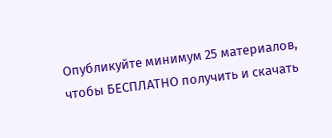Опубликуйте минимум 25 материалов, чтобы БЕСПЛАТНО получить и скачать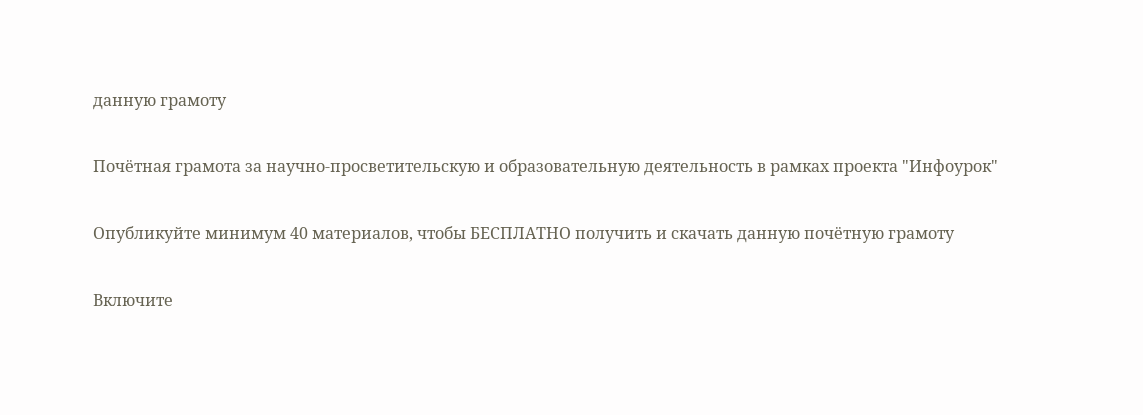данную грамоту

Почётная грамота за научно-просветительскую и образовательную деятельность в рамках проекта "Инфоурок"

Опубликуйте минимум 40 материалов, чтобы БЕСПЛАТНО получить и скачать данную почётную грамоту

Включите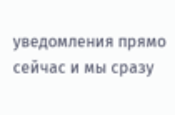уведомления прямо сейчас и мы сразу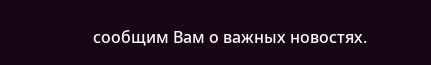сообщим Вам о важных новостях.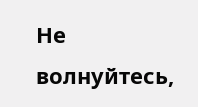Не волнуйтесь,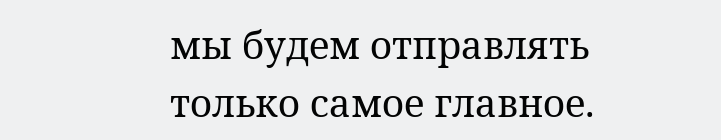мы будем отправлять только самое главное.